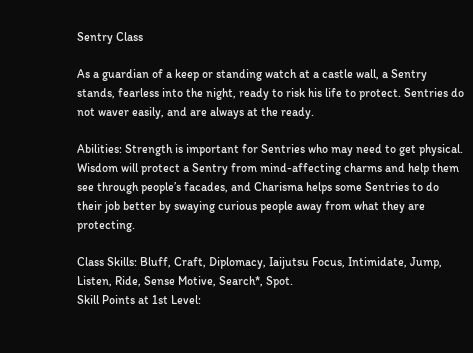Sentry Class

As a guardian of a keep or standing watch at a castle wall, a Sentry stands, fearless into the night, ready to risk his life to protect. Sentries do not waver easily, and are always at the ready.

Abilities: Strength is important for Sentries who may need to get physical. Wisdom will protect a Sentry from mind-affecting charms and help them see through people’s facades, and Charisma helps some Sentries to do their job better by swaying curious people away from what they are protecting.

Class Skills: Bluff, Craft, Diplomacy, Iaijutsu Focus, Intimidate, Jump, Listen, Ride, Sense Motive, Search*, Spot.
Skill Points at 1st Level: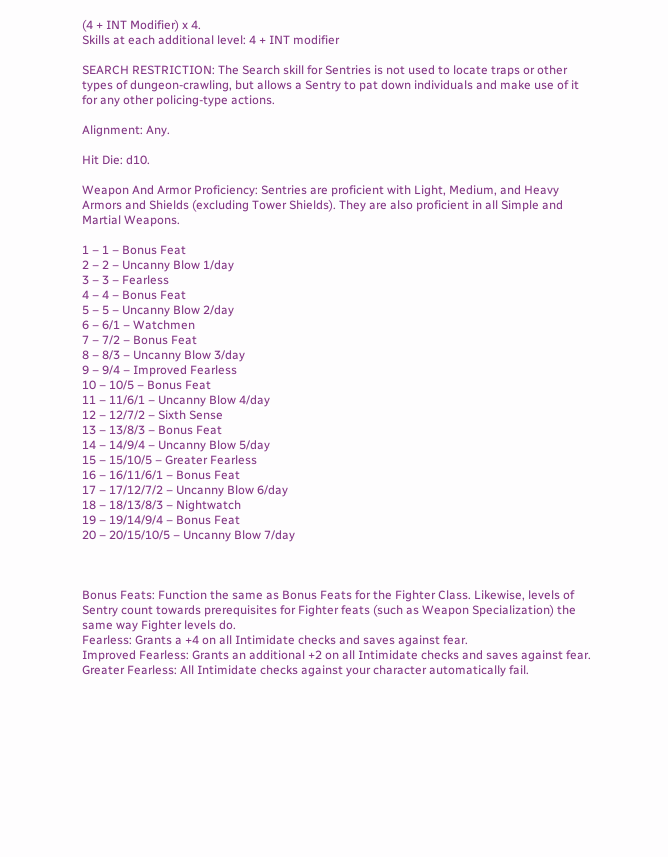(4 + INT Modifier) x 4.
Skills at each additional level: 4 + INT modifier

SEARCH RESTRICTION: The Search skill for Sentries is not used to locate traps or other types of dungeon-crawling, but allows a Sentry to pat down individuals and make use of it for any other policing-type actions.

Alignment: Any.

Hit Die: d10.

Weapon And Armor Proficiency: Sentries are proficient with Light, Medium, and Heavy Armors and Shields (excluding Tower Shields). They are also proficient in all Simple and Martial Weapons.

1 – 1 – Bonus Feat
2 – 2 – Uncanny Blow 1/day
3 – 3 – Fearless
4 – 4 – Bonus Feat
5 – 5 – Uncanny Blow 2/day
6 – 6/1 – Watchmen
7 – 7/2 – Bonus Feat
8 – 8/3 – Uncanny Blow 3/day
9 – 9/4 – Improved Fearless
10 – 10/5 – Bonus Feat
11 – 11/6/1 – Uncanny Blow 4/day
12 – 12/7/2 – Sixth Sense
13 – 13/8/3 – Bonus Feat
14 – 14/9/4 – Uncanny Blow 5/day
15 – 15/10/5 – Greater Fearless
16 – 16/11/6/1 – Bonus Feat
17 – 17/12/7/2 – Uncanny Blow 6/day
18 – 18/13/8/3 – Nightwatch
19 – 19/14/9/4 – Bonus Feat
20 – 20/15/10/5 – Uncanny Blow 7/day



Bonus Feats: Function the same as Bonus Feats for the Fighter Class. Likewise, levels of Sentry count towards prerequisites for Fighter feats (such as Weapon Specialization) the same way Fighter levels do.
Fearless: Grants a +4 on all Intimidate checks and saves against fear.
Improved Fearless: Grants an additional +2 on all Intimidate checks and saves against fear.
Greater Fearless: All Intimidate checks against your character automatically fail.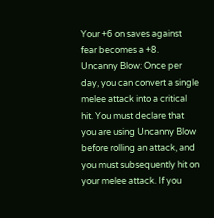Your +6 on saves against fear becomes a +8.
Uncanny Blow: Once per day, you can convert a single melee attack into a critical hit. You must declare that you are using Uncanny Blow before rolling an attack, and you must subsequently hit on your melee attack. If you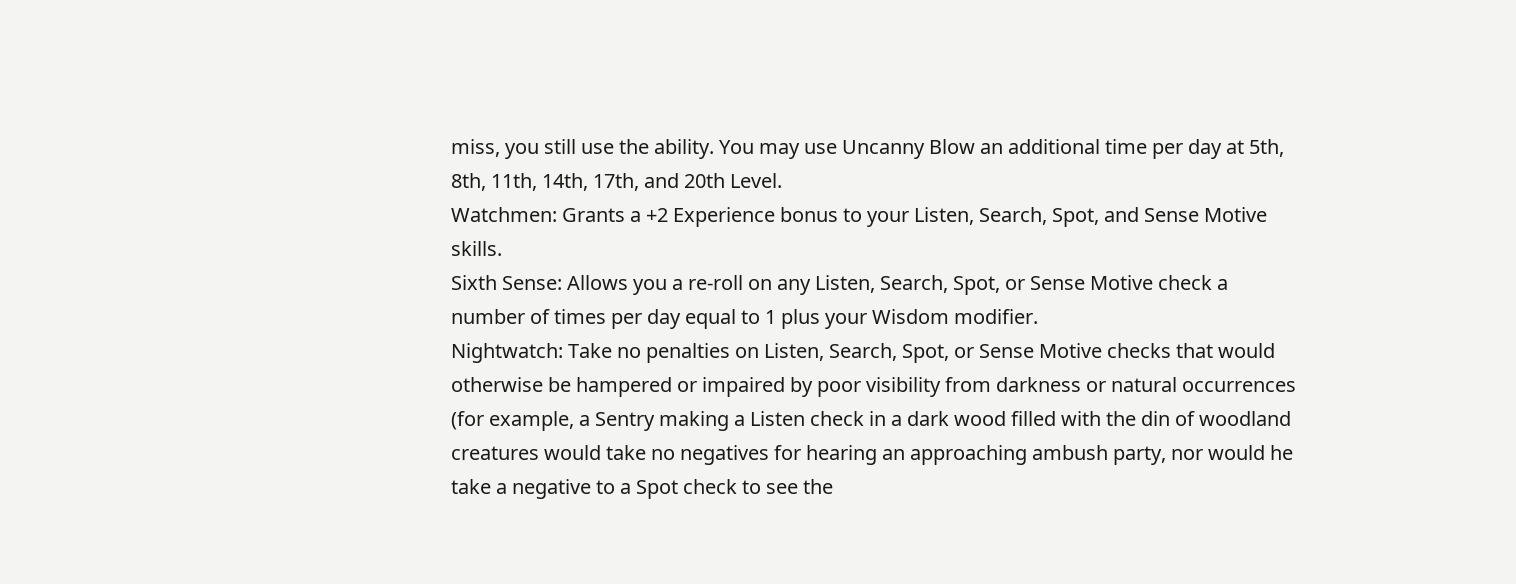miss, you still use the ability. You may use Uncanny Blow an additional time per day at 5th, 8th, 11th, 14th, 17th, and 20th Level.
Watchmen: Grants a +2 Experience bonus to your Listen, Search, Spot, and Sense Motive skills.
Sixth Sense: Allows you a re-roll on any Listen, Search, Spot, or Sense Motive check a number of times per day equal to 1 plus your Wisdom modifier.
Nightwatch: Take no penalties on Listen, Search, Spot, or Sense Motive checks that would otherwise be hampered or impaired by poor visibility from darkness or natural occurrences (for example, a Sentry making a Listen check in a dark wood filled with the din of woodland creatures would take no negatives for hearing an approaching ambush party, nor would he take a negative to a Spot check to see the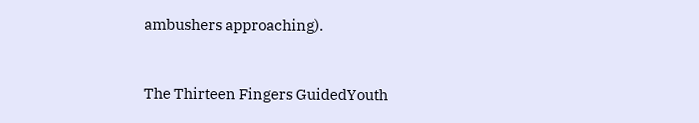ambushers approaching).


The Thirteen Fingers GuidedYouth